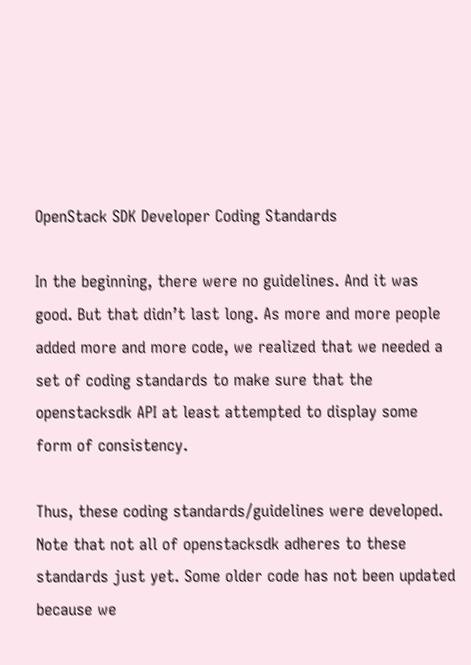OpenStack SDK Developer Coding Standards

In the beginning, there were no guidelines. And it was good. But that didn’t last long. As more and more people added more and more code, we realized that we needed a set of coding standards to make sure that the openstacksdk API at least attempted to display some form of consistency.

Thus, these coding standards/guidelines were developed. Note that not all of openstacksdk adheres to these standards just yet. Some older code has not been updated because we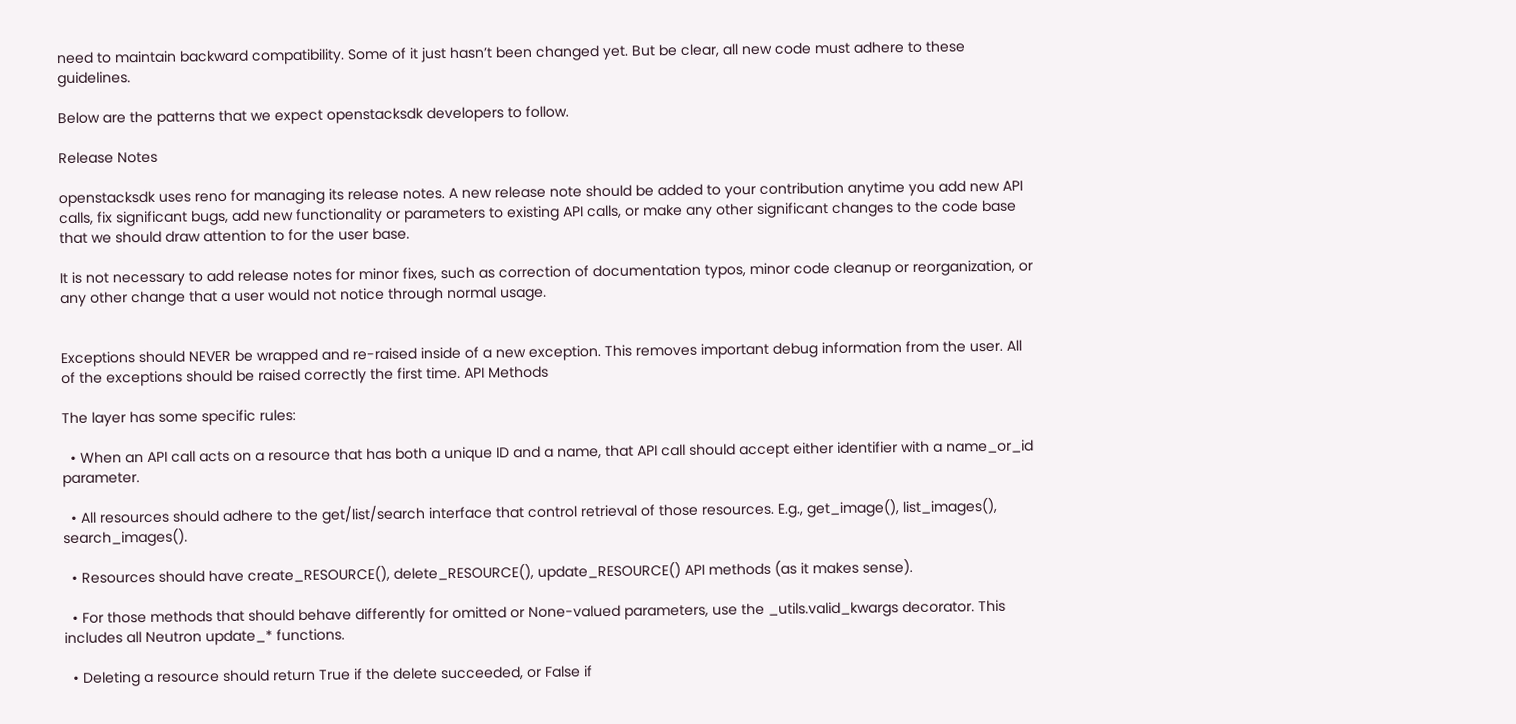need to maintain backward compatibility. Some of it just hasn’t been changed yet. But be clear, all new code must adhere to these guidelines.

Below are the patterns that we expect openstacksdk developers to follow.

Release Notes

openstacksdk uses reno for managing its release notes. A new release note should be added to your contribution anytime you add new API calls, fix significant bugs, add new functionality or parameters to existing API calls, or make any other significant changes to the code base that we should draw attention to for the user base.

It is not necessary to add release notes for minor fixes, such as correction of documentation typos, minor code cleanup or reorganization, or any other change that a user would not notice through normal usage.


Exceptions should NEVER be wrapped and re-raised inside of a new exception. This removes important debug information from the user. All of the exceptions should be raised correctly the first time. API Methods

The layer has some specific rules:

  • When an API call acts on a resource that has both a unique ID and a name, that API call should accept either identifier with a name_or_id parameter.

  • All resources should adhere to the get/list/search interface that control retrieval of those resources. E.g., get_image(), list_images(), search_images().

  • Resources should have create_RESOURCE(), delete_RESOURCE(), update_RESOURCE() API methods (as it makes sense).

  • For those methods that should behave differently for omitted or None-valued parameters, use the _utils.valid_kwargs decorator. This includes all Neutron update_* functions.

  • Deleting a resource should return True if the delete succeeded, or False if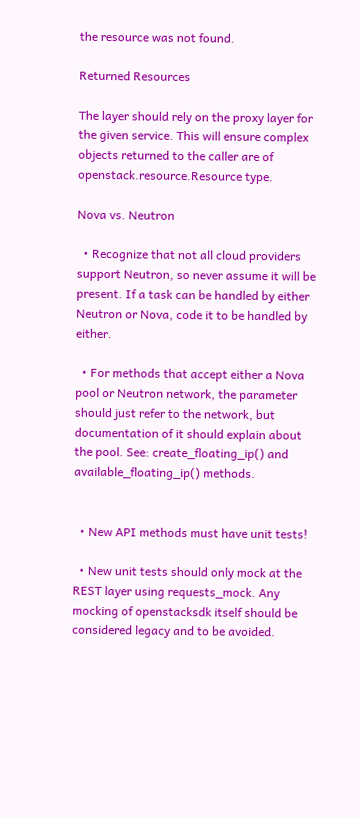the resource was not found.

Returned Resources

The layer should rely on the proxy layer for the given service. This will ensure complex objects returned to the caller are of openstack.resource.Resource type.

Nova vs. Neutron

  • Recognize that not all cloud providers support Neutron, so never assume it will be present. If a task can be handled by either Neutron or Nova, code it to be handled by either.

  • For methods that accept either a Nova pool or Neutron network, the parameter should just refer to the network, but documentation of it should explain about the pool. See: create_floating_ip() and available_floating_ip() methods.


  • New API methods must have unit tests!

  • New unit tests should only mock at the REST layer using requests_mock. Any mocking of openstacksdk itself should be considered legacy and to be avoided.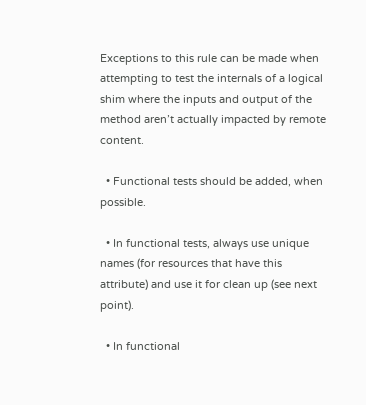Exceptions to this rule can be made when attempting to test the internals of a logical shim where the inputs and output of the method aren’t actually impacted by remote content.

  • Functional tests should be added, when possible.

  • In functional tests, always use unique names (for resources that have this attribute) and use it for clean up (see next point).

  • In functional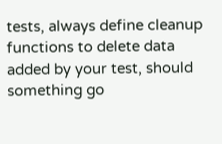tests, always define cleanup functions to delete data added by your test, should something go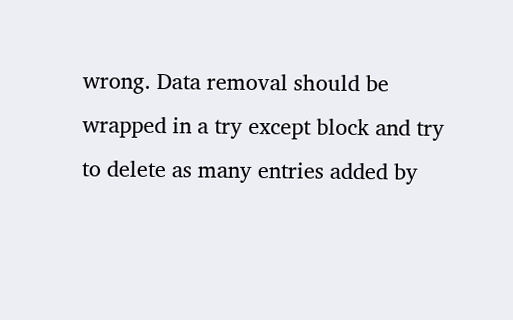wrong. Data removal should be wrapped in a try except block and try to delete as many entries added by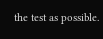the test as possible.